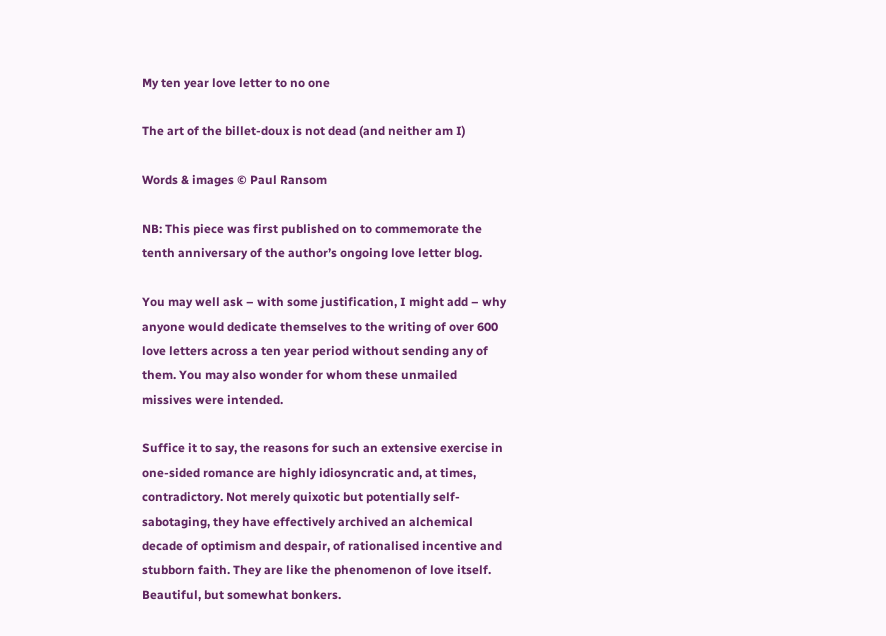My ten year love letter to no one

The art of the billet-doux is not dead (and neither am I)

Words & images © Paul Ransom

NB: This piece was first published on to commemorate the tenth anniversary of the author’s ongoing love letter blog.

You may well ask – with some justification, I might add – why anyone would dedicate themselves to the writing of over 600 love letters across a ten year period without sending any of them. You may also wonder for whom these unmailed missives were intended.

Suffice it to say, the reasons for such an extensive exercise in one-sided romance are highly idiosyncratic and, at times, contradictory. Not merely quixotic but potentially self-sabotaging, they have effectively archived an alchemical decade of optimism and despair, of rationalised incentive and stubborn faith. They are like the phenomenon of love itself. Beautiful, but somewhat bonkers.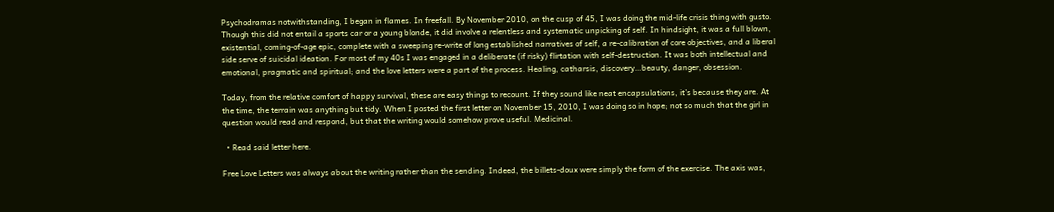Psychodramas notwithstanding, I began in flames. In freefall. By November 2010, on the cusp of 45, I was doing the mid-life crisis thing with gusto. Though this did not entail a sports car or a young blonde, it did involve a relentless and systematic unpicking of self. In hindsight, it was a full blown, existential, coming-of-age epic, complete with a sweeping re-write of long established narratives of self, a re-calibration of core objectives, and a liberal side serve of suicidal ideation. For most of my 40s I was engaged in a deliberate (if risky) flirtation with self-destruction. It was both intellectual and emotional, pragmatic and spiritual; and the love letters were a part of the process. Healing, catharsis, discovery…beauty, danger, obsession.

Today, from the relative comfort of happy survival, these are easy things to recount. If they sound like neat encapsulations, it’s because they are. At the time, the terrain was anything but tidy. When I posted the first letter on November 15, 2010, I was doing so in hope; not so much that the girl in question would read and respond, but that the writing would somehow prove useful. Medicinal.

  • Read said letter here.

Free Love Letters was always about the writing rather than the sending. Indeed, the billets-doux were simply the form of the exercise. The axis was,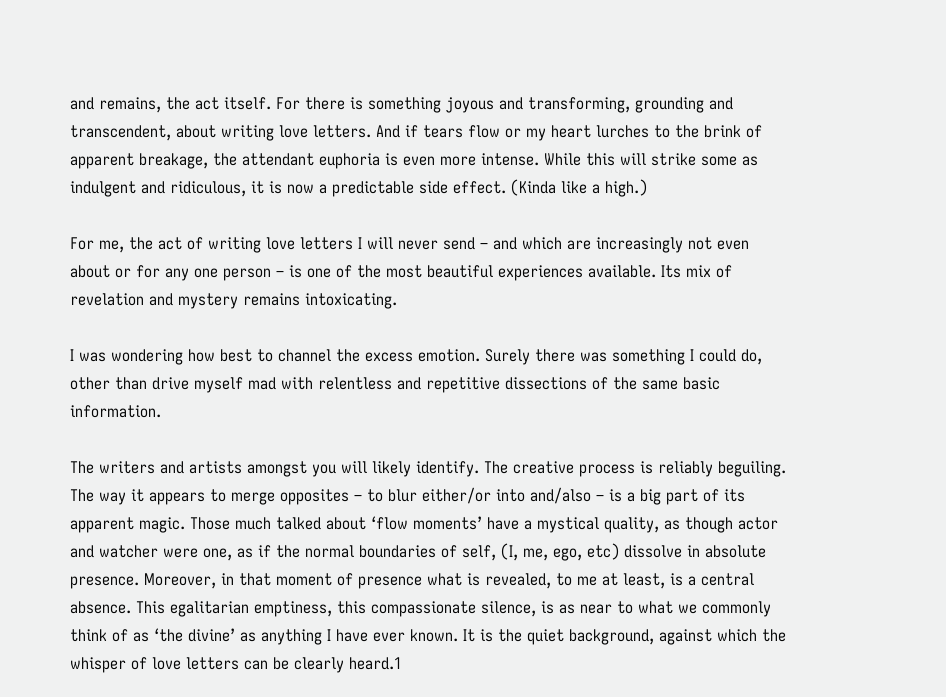and remains, the act itself. For there is something joyous and transforming, grounding and transcendent, about writing love letters. And if tears flow or my heart lurches to the brink of apparent breakage, the attendant euphoria is even more intense. While this will strike some as indulgent and ridiculous, it is now a predictable side effect. (Kinda like a high.)

For me, the act of writing love letters I will never send – and which are increasingly not even about or for any one person – is one of the most beautiful experiences available. Its mix of revelation and mystery remains intoxicating.

I was wondering how best to channel the excess emotion. Surely there was something I could do, other than drive myself mad with relentless and repetitive dissections of the same basic information.

The writers and artists amongst you will likely identify. The creative process is reliably beguiling. The way it appears to merge opposites – to blur either/or into and/also – is a big part of its apparent magic. Those much talked about ‘flow moments’ have a mystical quality, as though actor and watcher were one, as if the normal boundaries of self, (I, me, ego, etc) dissolve in absolute presence. Moreover, in that moment of presence what is revealed, to me at least, is a central absence. This egalitarian emptiness, this compassionate silence, is as near to what we commonly think of as ‘the divine’ as anything I have ever known. It is the quiet background, against which the whisper of love letters can be clearly heard.1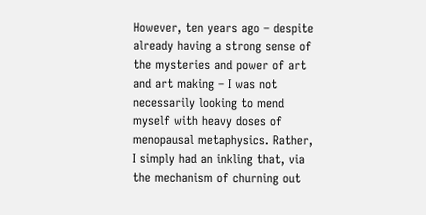However, ten years ago – despite already having a strong sense of the mysteries and power of art and art making – I was not necessarily looking to mend myself with heavy doses of menopausal metaphysics. Rather, I simply had an inkling that, via the mechanism of churning out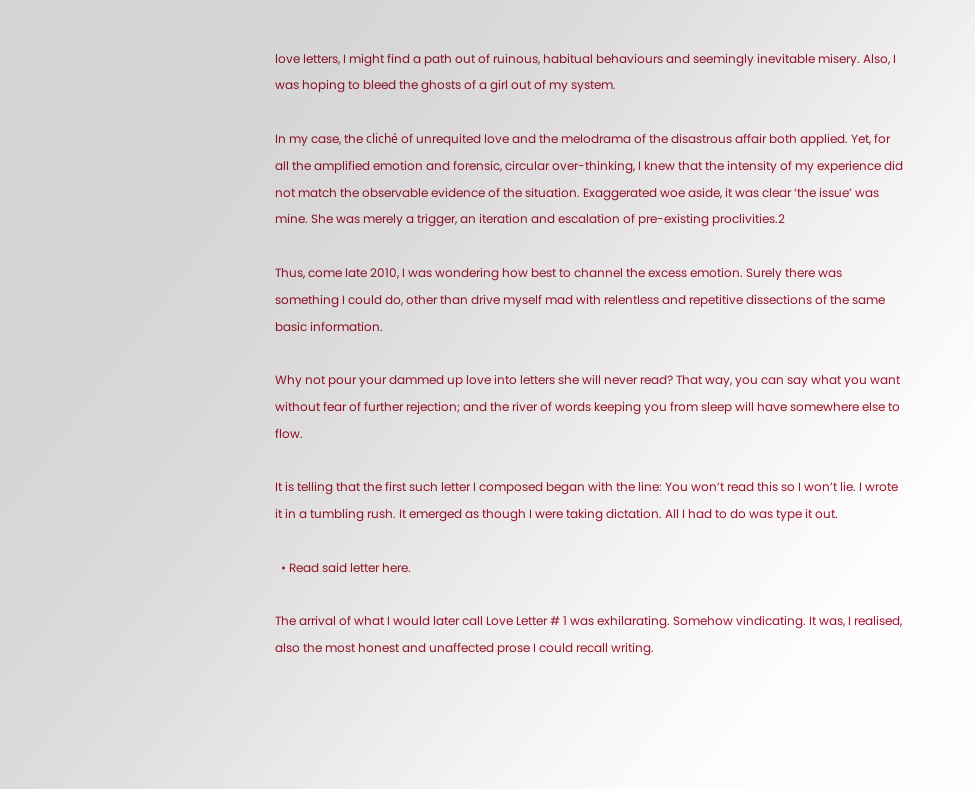love letters, I might find a path out of ruinous, habitual behaviours and seemingly inevitable misery. Also, I was hoping to bleed the ghosts of a girl out of my system.

In my case, the cliché of unrequited love and the melodrama of the disastrous affair both applied. Yet, for all the amplified emotion and forensic, circular over-thinking, I knew that the intensity of my experience did not match the observable evidence of the situation. Exaggerated woe aside, it was clear ‘the issue’ was mine. She was merely a trigger, an iteration and escalation of pre-existing proclivities.2

Thus, come late 2010, I was wondering how best to channel the excess emotion. Surely there was something I could do, other than drive myself mad with relentless and repetitive dissections of the same basic information.

Why not pour your dammed up love into letters she will never read? That way, you can say what you want without fear of further rejection; and the river of words keeping you from sleep will have somewhere else to flow.

It is telling that the first such letter I composed began with the line: You won’t read this so I won’t lie. I wrote it in a tumbling rush. It emerged as though I were taking dictation. All I had to do was type it out.

  • Read said letter here.

The arrival of what I would later call Love Letter # 1 was exhilarating. Somehow vindicating. It was, I realised, also the most honest and unaffected prose I could recall writing.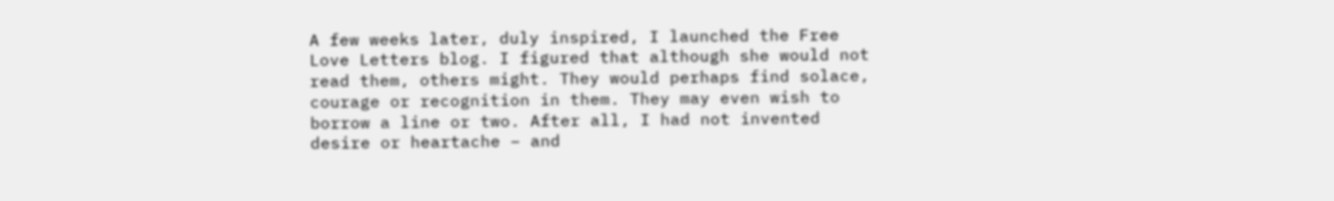A few weeks later, duly inspired, I launched the Free Love Letters blog. I figured that although she would not read them, others might. They would perhaps find solace, courage or recognition in them. They may even wish to borrow a line or two. After all, I had not invented desire or heartache – and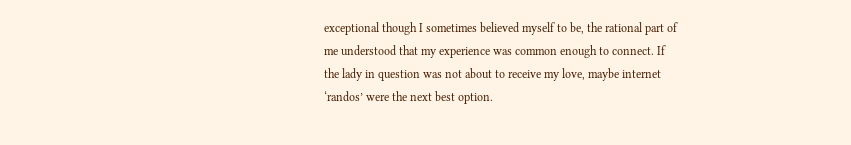exceptional though I sometimes believed myself to be, the rational part of me understood that my experience was common enough to connect. If the lady in question was not about to receive my love, maybe internet ‘randos’ were the next best option.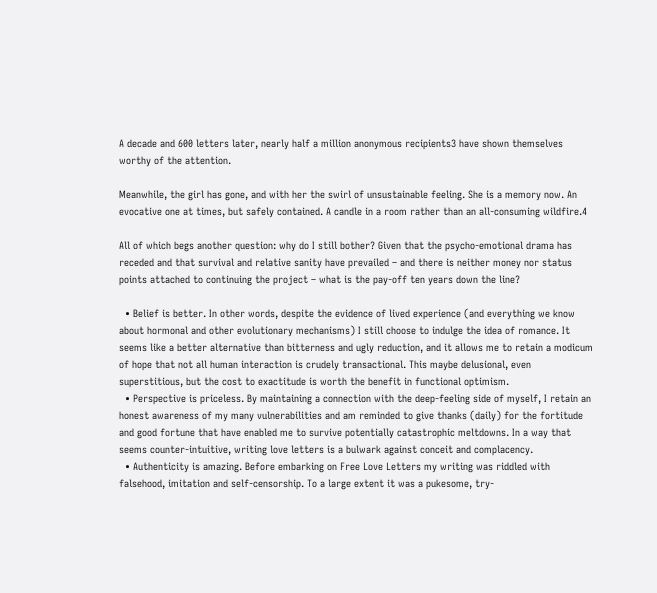A decade and 600 letters later, nearly half a million anonymous recipients3 have shown themselves worthy of the attention.

Meanwhile, the girl has gone, and with her the swirl of unsustainable feeling. She is a memory now. An evocative one at times, but safely contained. A candle in a room rather than an all-consuming wildfire.4

All of which begs another question: why do I still bother? Given that the psycho-emotional drama has receded and that survival and relative sanity have prevailed – and there is neither money nor status points attached to continuing the project – what is the pay-off ten years down the line?

  • Belief is better. In other words, despite the evidence of lived experience (and everything we know about hormonal and other evolutionary mechanisms) I still choose to indulge the idea of romance. It seems like a better alternative than bitterness and ugly reduction, and it allows me to retain a modicum of hope that not all human interaction is crudely transactional. This maybe delusional, even superstitious, but the cost to exactitude is worth the benefit in functional optimism.
  • Perspective is priceless. By maintaining a connection with the deep-feeling side of myself, I retain an honest awareness of my many vulnerabilities and am reminded to give thanks (daily) for the fortitude and good fortune that have enabled me to survive potentially catastrophic meltdowns. In a way that seems counter-intuitive, writing love letters is a bulwark against conceit and complacency.
  • Authenticity is amazing. Before embarking on Free Love Letters my writing was riddled with falsehood, imitation and self-censorship. To a large extent it was a pukesome, try-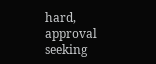hard, approval seeking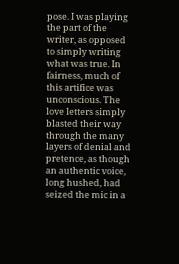pose. I was playing the part of the writer, as opposed to simply writing what was true. In fairness, much of this artifice was unconscious. The love letters simply blasted their way through the many layers of denial and pretence, as though an authentic voice, long hushed, had seized the mic in a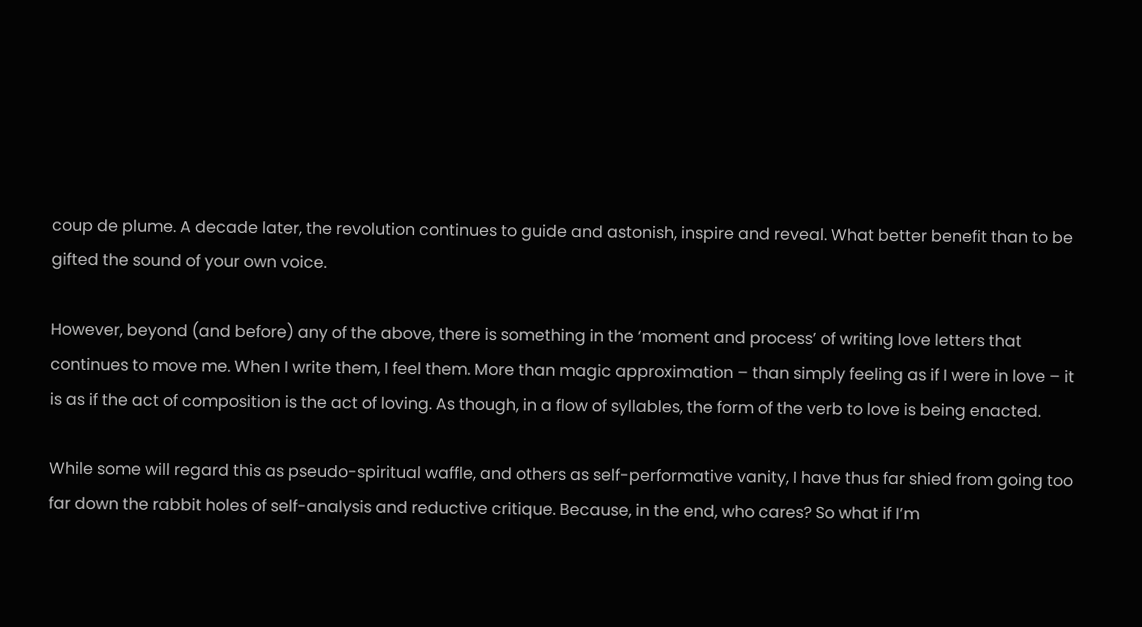coup de plume. A decade later, the revolution continues to guide and astonish, inspire and reveal. What better benefit than to be gifted the sound of your own voice.

However, beyond (and before) any of the above, there is something in the ‘moment and process’ of writing love letters that continues to move me. When I write them, I feel them. More than magic approximation – than simply feeling as if I were in love – it is as if the act of composition is the act of loving. As though, in a flow of syllables, the form of the verb to love is being enacted.

While some will regard this as pseudo-spiritual waffle, and others as self-performative vanity, I have thus far shied from going too far down the rabbit holes of self-analysis and reductive critique. Because, in the end, who cares? So what if I’m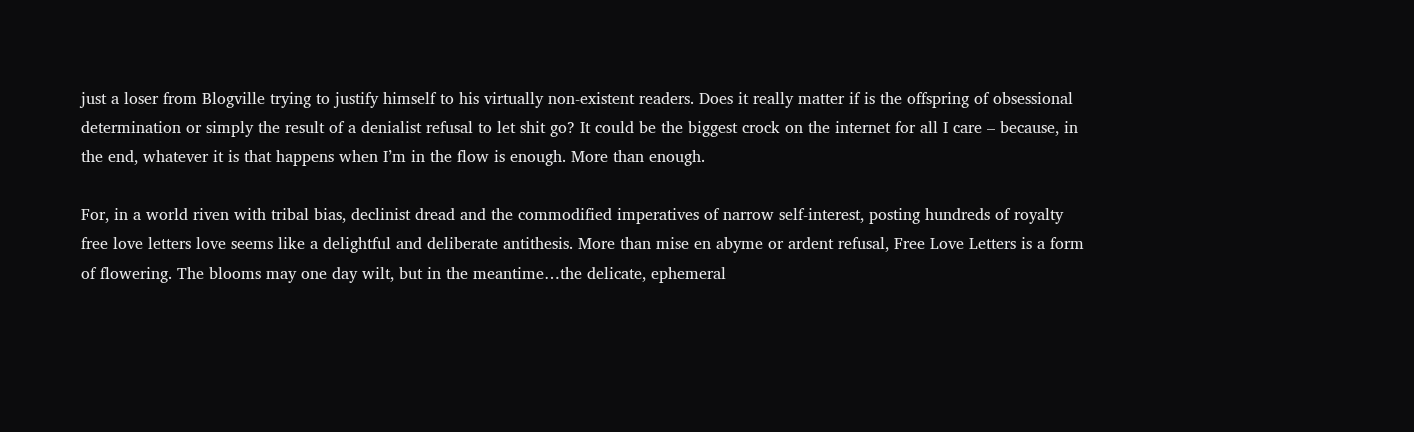just a loser from Blogville trying to justify himself to his virtually non-existent readers. Does it really matter if is the offspring of obsessional determination or simply the result of a denialist refusal to let shit go? It could be the biggest crock on the internet for all I care – because, in the end, whatever it is that happens when I’m in the flow is enough. More than enough.

For, in a world riven with tribal bias, declinist dread and the commodified imperatives of narrow self-interest, posting hundreds of royalty free love letters love seems like a delightful and deliberate antithesis. More than mise en abyme or ardent refusal, Free Love Letters is a form of flowering. The blooms may one day wilt, but in the meantime…the delicate, ephemeral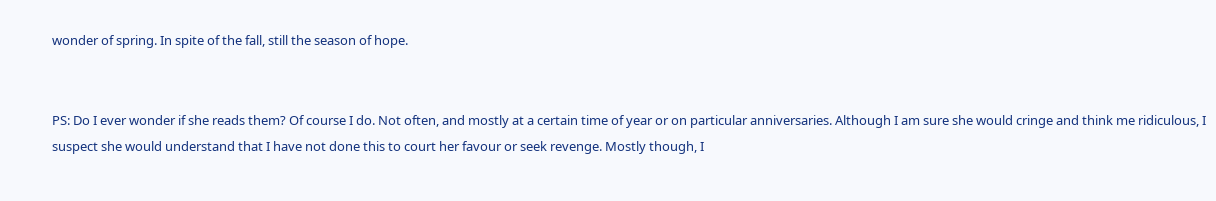wonder of spring. In spite of the fall, still the season of hope.


PS: Do I ever wonder if she reads them? Of course I do. Not often, and mostly at a certain time of year or on particular anniversaries. Although I am sure she would cringe and think me ridiculous, I suspect she would understand that I have not done this to court her favour or seek revenge. Mostly though, I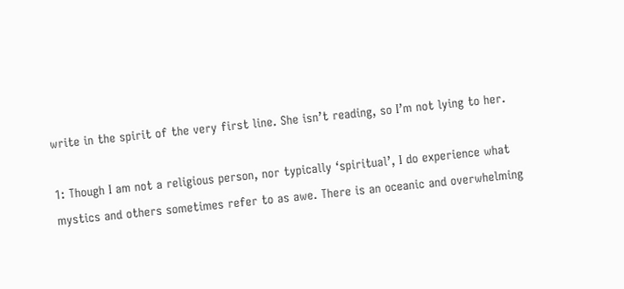write in the spirit of the very first line. She isn’t reading, so I’m not lying to her.

1: Though I am not a religious person, nor typically ‘spiritual’, I do experience what mystics and others sometimes refer to as awe. There is an oceanic and overwhelming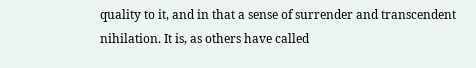quality to it, and in that a sense of surrender and transcendent nihilation. It is, as others have called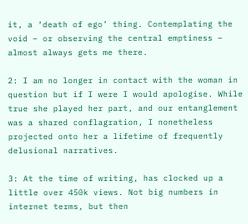it, a ‘death of ego’ thing. Contemplating the void – or observing the central emptiness – almost always gets me there.

2: I am no longer in contact with the woman in question but if I were I would apologise. While true she played her part, and our entanglement was a shared conflagration, I nonetheless projected onto her a lifetime of frequently delusional narratives.

3: At the time of writing, has clocked up a little over 450k views. Not big numbers in internet terms, but then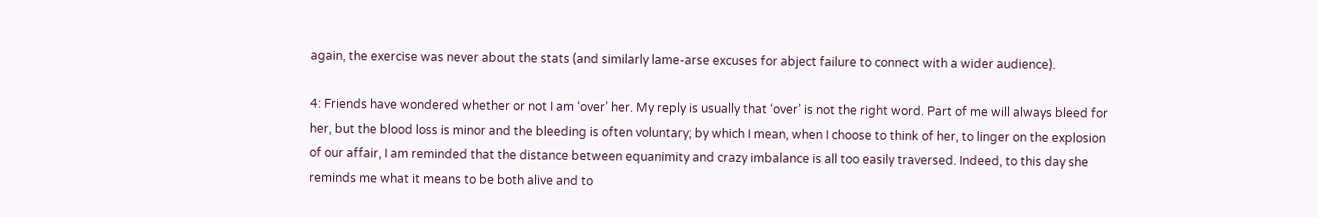again, the exercise was never about the stats (and similarly lame-arse excuses for abject failure to connect with a wider audience).

4: Friends have wondered whether or not I am ‘over’ her. My reply is usually that ‘over’ is not the right word. Part of me will always bleed for her, but the blood loss is minor and the bleeding is often voluntary; by which I mean, when I choose to think of her, to linger on the explosion of our affair, I am reminded that the distance between equanimity and crazy imbalance is all too easily traversed. Indeed, to this day she reminds me what it means to be both alive and to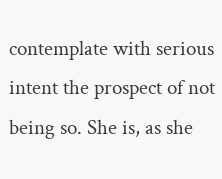contemplate with serious intent the prospect of not being so. She is, as she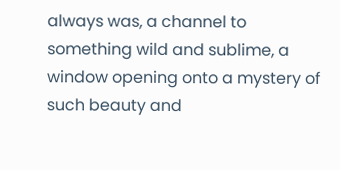always was, a channel to something wild and sublime, a window opening onto a mystery of such beauty and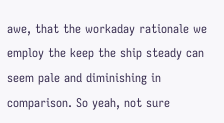awe, that the workaday rationale we employ the keep the ship steady can seem pale and diminishing in comparison. So yeah, not sure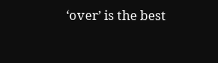‘over’ is the best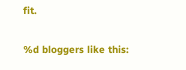fit.

%d bloggers like this: